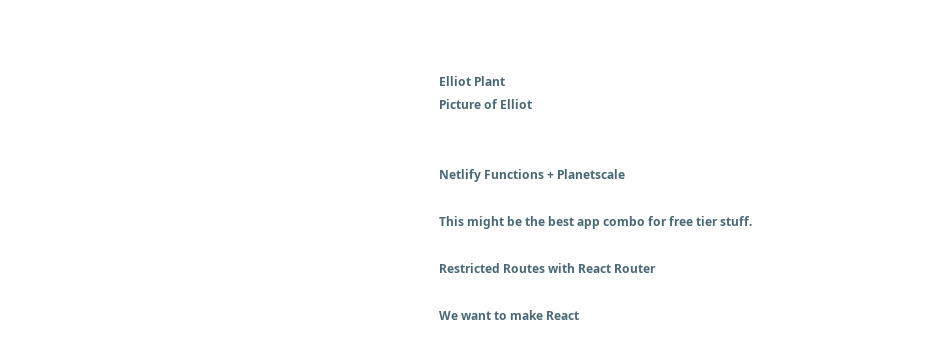Elliot Plant
Picture of Elliot


Netlify Functions + Planetscale

This might be the best app combo for free tier stuff.

Restricted Routes with React Router

We want to make React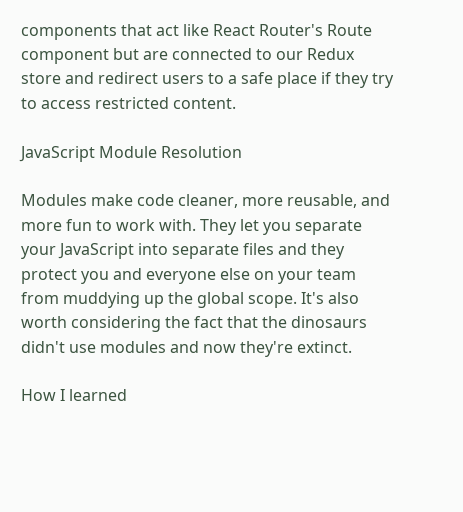components that act like React Router's Route component but are connected to our Redux store and redirect users to a safe place if they try to access restricted content.

JavaScript Module Resolution

Modules make code cleaner, more reusable, and more fun to work with. They let you separate your JavaScript into separate files and they protect you and everyone else on your team from muddying up the global scope. It's also worth considering the fact that the dinosaurs didn't use modules and now they're extinct.

How I learned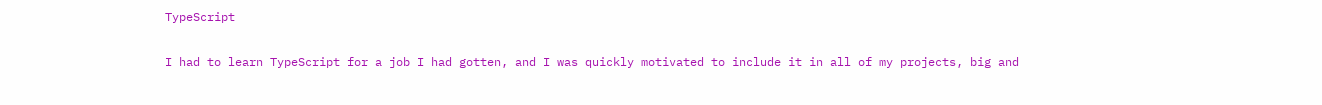TypeScript

I had to learn TypeScript for a job I had gotten, and I was quickly motivated to include it in all of my projects, big and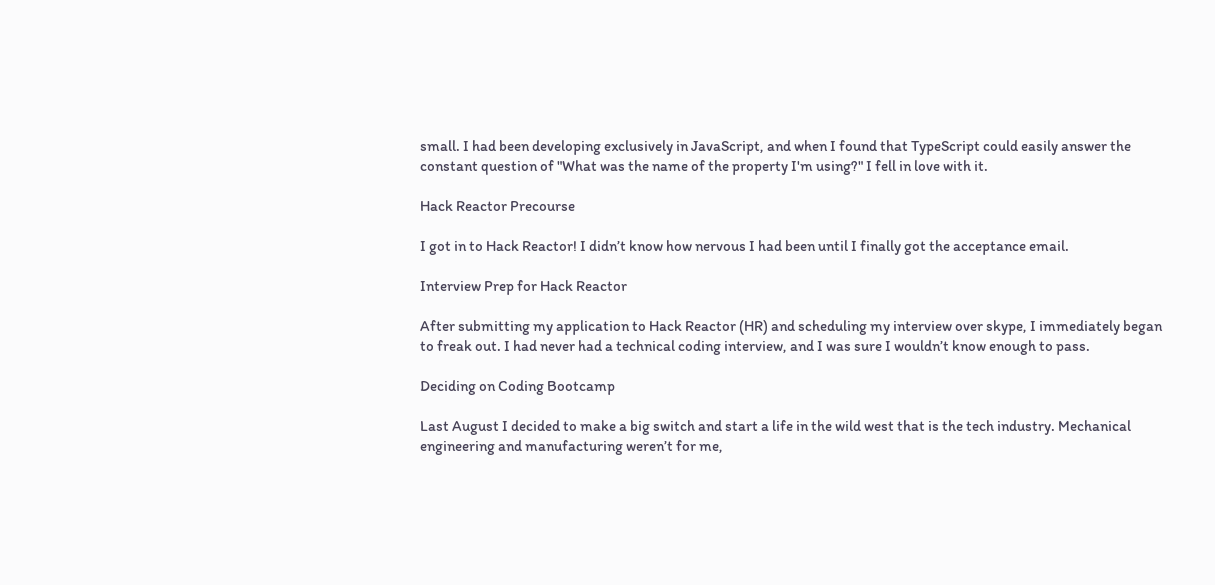small. I had been developing exclusively in JavaScript, and when I found that TypeScript could easily answer the constant question of "What was the name of the property I'm using?" I fell in love with it.

Hack Reactor Precourse

I got in to Hack Reactor! I didn’t know how nervous I had been until I finally got the acceptance email.

Interview Prep for Hack Reactor

After submitting my application to Hack Reactor (HR) and scheduling my interview over skype, I immediately began to freak out. I had never had a technical coding interview, and I was sure I wouldn’t know enough to pass.

Deciding on Coding Bootcamp

Last August I decided to make a big switch and start a life in the wild west that is the tech industry. Mechanical engineering and manufacturing weren’t for me,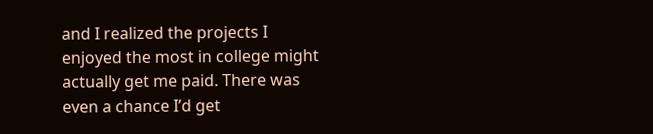and I realized the projects I enjoyed the most in college might actually get me paid. There was even a chance I’d get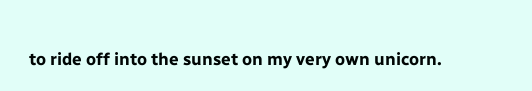to ride off into the sunset on my very own unicorn.